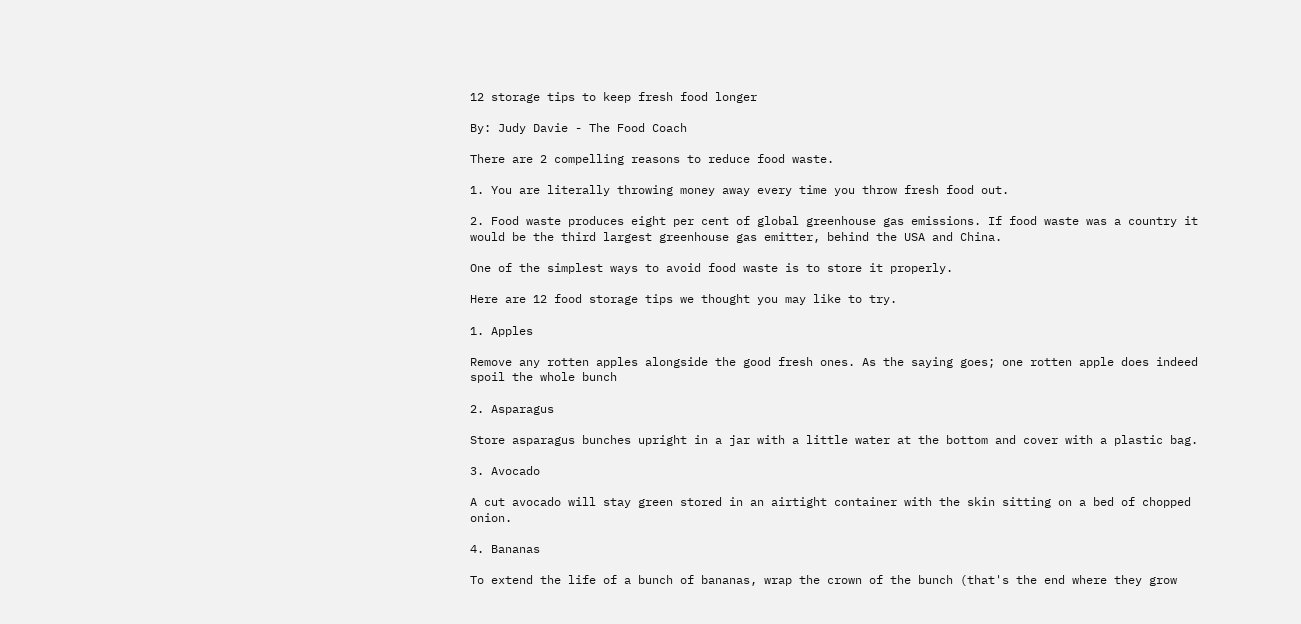12 storage tips to keep fresh food longer

By: Judy Davie - The Food Coach

There are 2 compelling reasons to reduce food waste.

1. You are literally throwing money away every time you throw fresh food out.

2. Food waste produces eight per cent of global greenhouse gas emissions. If food waste was a country it would be the third largest greenhouse gas emitter, behind the USA and China.

One of the simplest ways to avoid food waste is to store it properly.

Here are 12 food storage tips we thought you may like to try.

1. Apples

Remove any rotten apples alongside the good fresh ones. As the saying goes; one rotten apple does indeed spoil the whole bunch

2. Asparagus

Store asparagus bunches upright in a jar with a little water at the bottom and cover with a plastic bag.

3. Avocado

A cut avocado will stay green stored in an airtight container with the skin sitting on a bed of chopped onion.

4. Bananas

To extend the life of a bunch of bananas, wrap the crown of the bunch (that's the end where they grow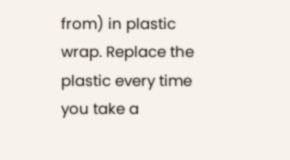from) in plastic wrap. Replace the plastic every time you take a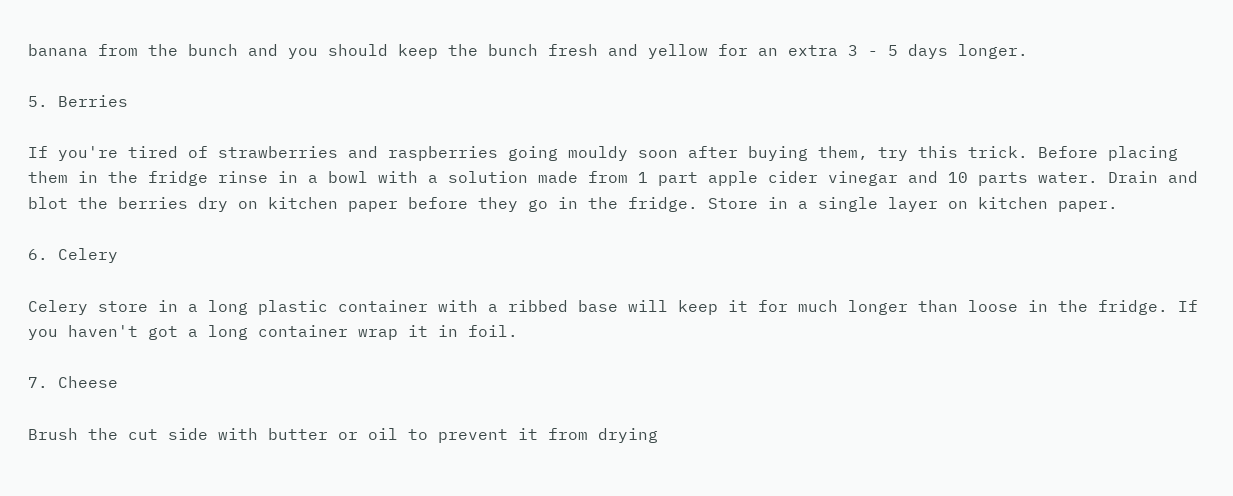banana from the bunch and you should keep the bunch fresh and yellow for an extra 3 - 5 days longer.

5. Berries

If you're tired of strawberries and raspberries going mouldy soon after buying them, try this trick. Before placing them in the fridge rinse in a bowl with a solution made from 1 part apple cider vinegar and 10 parts water. Drain and blot the berries dry on kitchen paper before they go in the fridge. Store in a single layer on kitchen paper.

6. Celery

Celery store in a long plastic container with a ribbed base will keep it for much longer than loose in the fridge. If you haven't got a long container wrap it in foil.

7. Cheese

Brush the cut side with butter or oil to prevent it from drying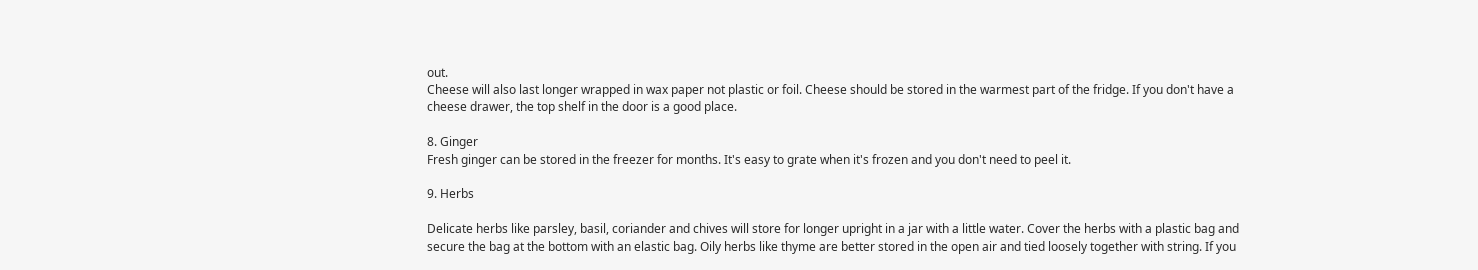out.
Cheese will also last longer wrapped in wax paper not plastic or foil. Cheese should be stored in the warmest part of the fridge. If you don't have a cheese drawer, the top shelf in the door is a good place.

8. Ginger
Fresh ginger can be stored in the freezer for months. It's easy to grate when it's frozen and you don't need to peel it.

9. Herbs

Delicate herbs like parsley, basil, coriander and chives will store for longer upright in a jar with a little water. Cover the herbs with a plastic bag and secure the bag at the bottom with an elastic bag. Oily herbs like thyme are better stored in the open air and tied loosely together with string. If you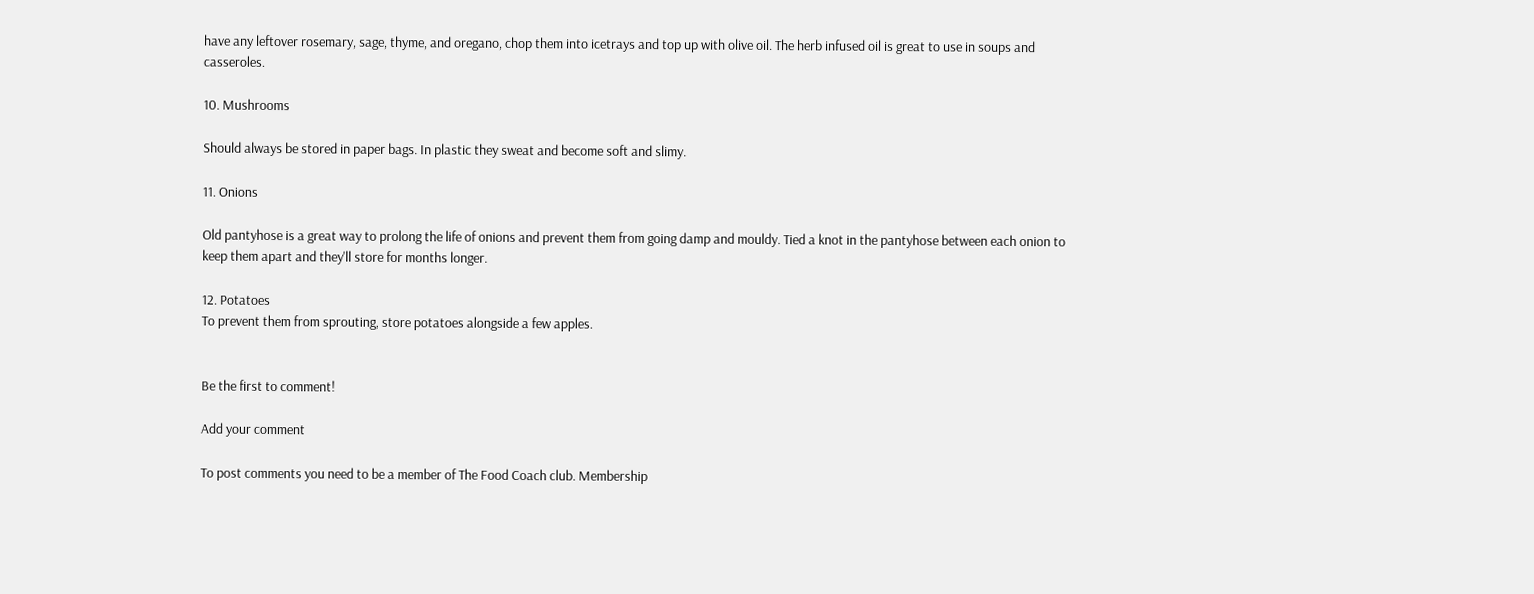have any leftover rosemary, sage, thyme, and oregano, chop them into icetrays and top up with olive oil. The herb infused oil is great to use in soups and casseroles.

10. Mushrooms

Should always be stored in paper bags. In plastic they sweat and become soft and slimy.

11. Onions

Old pantyhose is a great way to prolong the life of onions and prevent them from going damp and mouldy. Tied a knot in the pantyhose between each onion to keep them apart and they'll store for months longer.

12. Potatoes
To prevent them from sprouting, store potatoes alongside a few apples.


Be the first to comment!

Add your comment

To post comments you need to be a member of The Food Coach club. Membership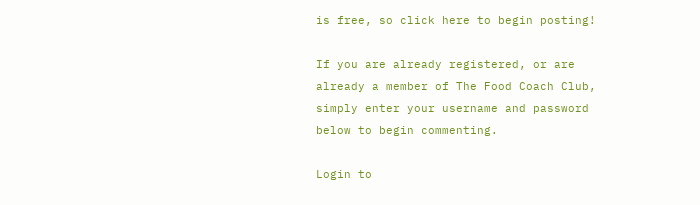is free, so click here to begin posting!

If you are already registered, or are already a member of The Food Coach Club, simply enter your username and password below to begin commenting.

Login to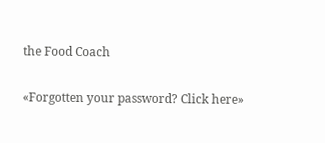the Food Coach

«Forgotten your password? Click here»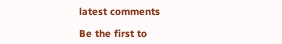latest comments

Be the first to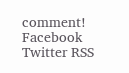comment!
Facebook Twitter RSS